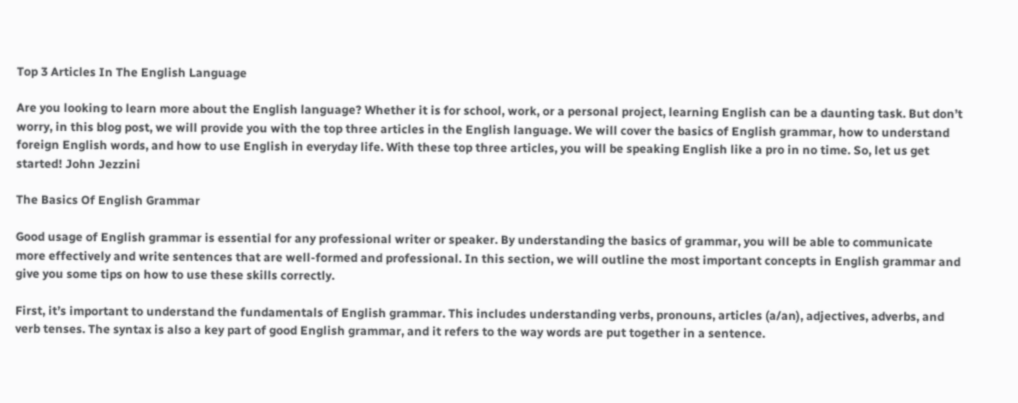Top 3 Articles In The English Language

Are you looking to learn more about the English language? Whether it is for school, work, or a personal project, learning English can be a daunting task. But don’t worry, in this blog post, we will provide you with the top three articles in the English language. We will cover the basics of English grammar, how to understand foreign English words, and how to use English in everyday life. With these top three articles, you will be speaking English like a pro in no time. So, let us get started! John Jezzini

The Basics Of English Grammar

Good usage of English grammar is essential for any professional writer or speaker. By understanding the basics of grammar, you will be able to communicate more effectively and write sentences that are well-formed and professional. In this section, we will outline the most important concepts in English grammar and give you some tips on how to use these skills correctly.

First, it’s important to understand the fundamentals of English grammar. This includes understanding verbs, pronouns, articles (a/an), adjectives, adverbs, and verb tenses. The syntax is also a key part of good English grammar, and it refers to the way words are put together in a sentence.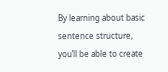By learning about basic sentence structure, you’ll be able to create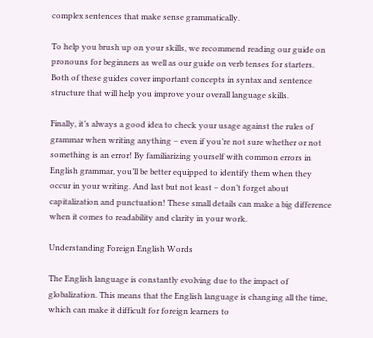complex sentences that make sense grammatically.

To help you brush up on your skills, we recommend reading our guide on pronouns for beginners as well as our guide on verb tenses for starters. Both of these guides cover important concepts in syntax and sentence structure that will help you improve your overall language skills.

Finally, it’s always a good idea to check your usage against the rules of grammar when writing anything – even if you’re not sure whether or not something is an error! By familiarizing yourself with common errors in English grammar, you’ll be better equipped to identify them when they occur in your writing. And last but not least – don’t forget about capitalization and punctuation! These small details can make a big difference when it comes to readability and clarity in your work.

Understanding Foreign English Words

The English language is constantly evolving due to the impact of globalization. This means that the English language is changing all the time, which can make it difficult for foreign learners to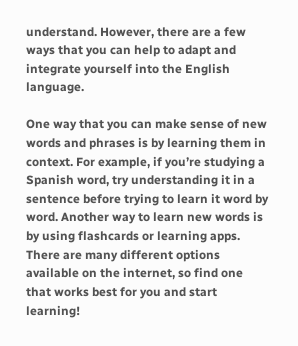understand. However, there are a few ways that you can help to adapt and integrate yourself into the English language.

One way that you can make sense of new words and phrases is by learning them in context. For example, if you’re studying a Spanish word, try understanding it in a sentence before trying to learn it word by word. Another way to learn new words is by using flashcards or learning apps. There are many different options available on the internet, so find one that works best for you and start learning!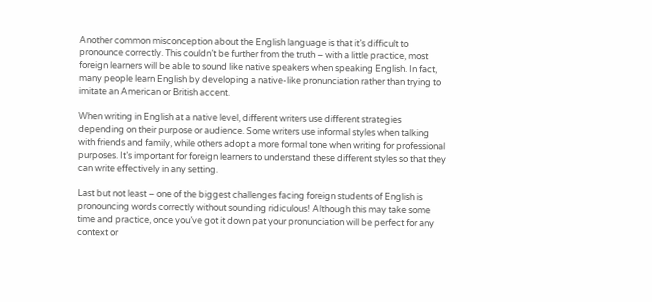Another common misconception about the English language is that it’s difficult to pronounce correctly. This couldn’t be further from the truth – with a little practice, most foreign learners will be able to sound like native speakers when speaking English. In fact, many people learn English by developing a native-like pronunciation rather than trying to imitate an American or British accent.

When writing in English at a native level, different writers use different strategies depending on their purpose or audience. Some writers use informal styles when talking with friends and family, while others adopt a more formal tone when writing for professional purposes. It’s important for foreign learners to understand these different styles so that they can write effectively in any setting.

Last but not least – one of the biggest challenges facing foreign students of English is pronouncing words correctly without sounding ridiculous! Although this may take some time and practice, once you’ve got it down pat your pronunciation will be perfect for any context or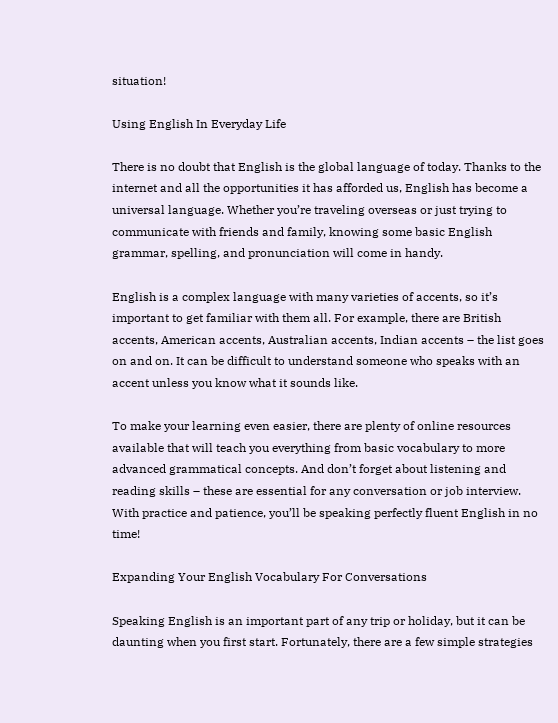situation!

Using English In Everyday Life

There is no doubt that English is the global language of today. Thanks to the internet and all the opportunities it has afforded us, English has become a universal language. Whether you’re traveling overseas or just trying to communicate with friends and family, knowing some basic English grammar, spelling, and pronunciation will come in handy.

English is a complex language with many varieties of accents, so it’s important to get familiar with them all. For example, there are British accents, American accents, Australian accents, Indian accents – the list goes on and on. It can be difficult to understand someone who speaks with an accent unless you know what it sounds like.

To make your learning even easier, there are plenty of online resources available that will teach you everything from basic vocabulary to more advanced grammatical concepts. And don’t forget about listening and reading skills – these are essential for any conversation or job interview. With practice and patience, you’ll be speaking perfectly fluent English in no time!

Expanding Your English Vocabulary For Conversations

Speaking English is an important part of any trip or holiday, but it can be daunting when you first start. Fortunately, there are a few simple strategies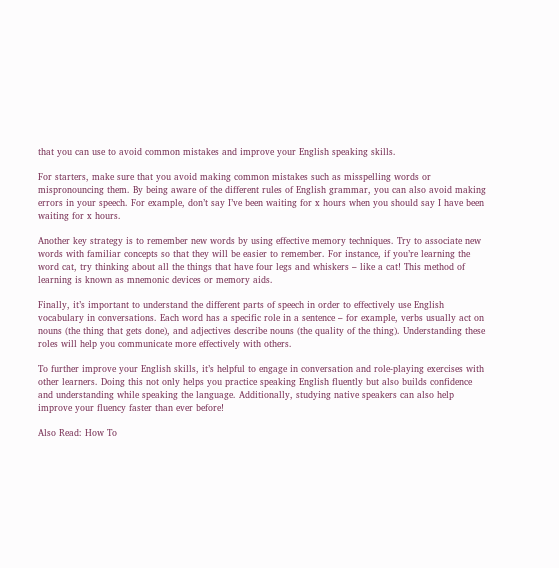that you can use to avoid common mistakes and improve your English speaking skills.

For starters, make sure that you avoid making common mistakes such as misspelling words or mispronouncing them. By being aware of the different rules of English grammar, you can also avoid making errors in your speech. For example, don’t say I’ve been waiting for x hours when you should say I have been waiting for x hours.

Another key strategy is to remember new words by using effective memory techniques. Try to associate new words with familiar concepts so that they will be easier to remember. For instance, if you’re learning the word cat, try thinking about all the things that have four legs and whiskers – like a cat! This method of learning is known as mnemonic devices or memory aids.

Finally, it’s important to understand the different parts of speech in order to effectively use English vocabulary in conversations. Each word has a specific role in a sentence – for example, verbs usually act on nouns (the thing that gets done), and adjectives describe nouns (the quality of the thing). Understanding these roles will help you communicate more effectively with others.

To further improve your English skills, it’s helpful to engage in conversation and role-playing exercises with other learners. Doing this not only helps you practice speaking English fluently but also builds confidence and understanding while speaking the language. Additionally, studying native speakers can also help improve your fluency faster than ever before!

Also Read: How To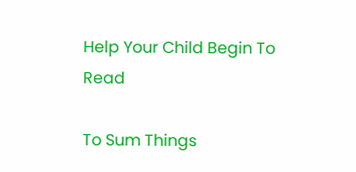Help Your Child Begin To Read

To Sum Things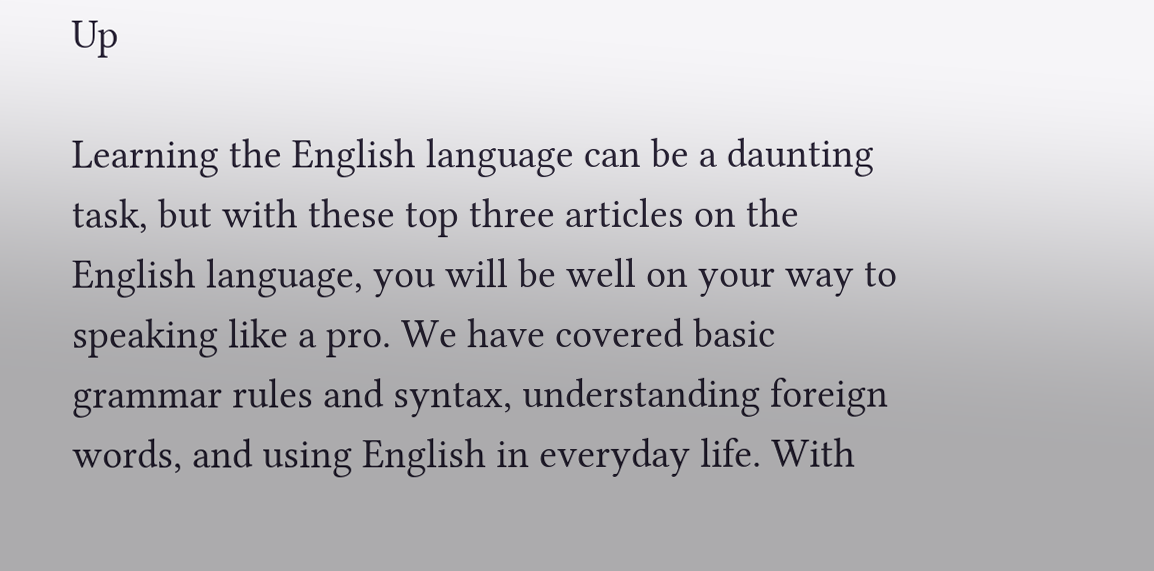Up

Learning the English language can be a daunting task, but with these top three articles on the English language, you will be well on your way to speaking like a pro. We have covered basic grammar rules and syntax, understanding foreign words, and using English in everyday life. With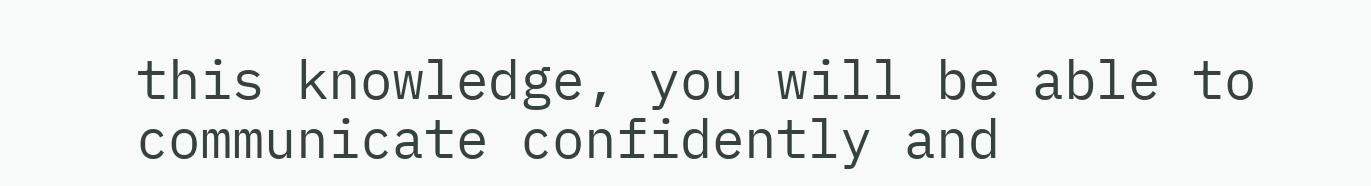this knowledge, you will be able to communicate confidently and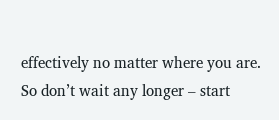effectively no matter where you are. So don’t wait any longer – start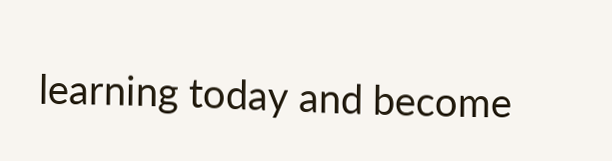learning today and become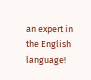an expert in the English language!